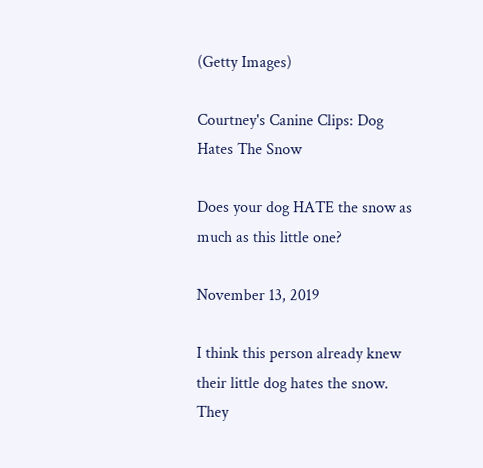(Getty Images)

Courtney's Canine Clips: Dog Hates The Snow

Does your dog HATE the snow as much as this little one?

November 13, 2019

I think this person already knew their little dog hates the snow.  They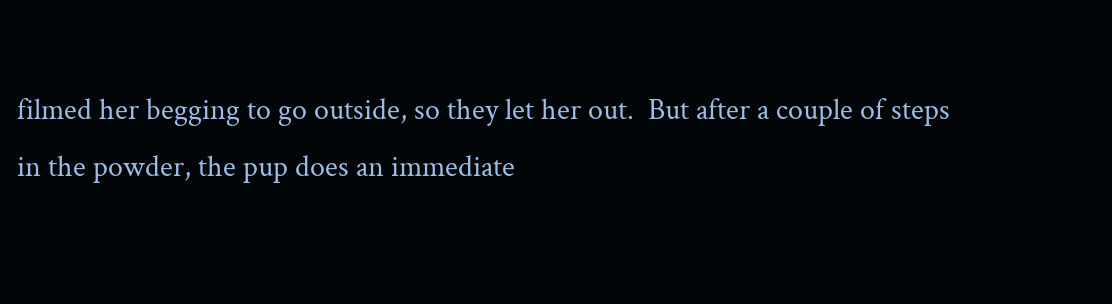filmed her begging to go outside, so they let her out.  But after a couple of steps in the powder, the pup does an immediate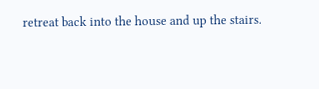retreat back into the house and up the stairs.